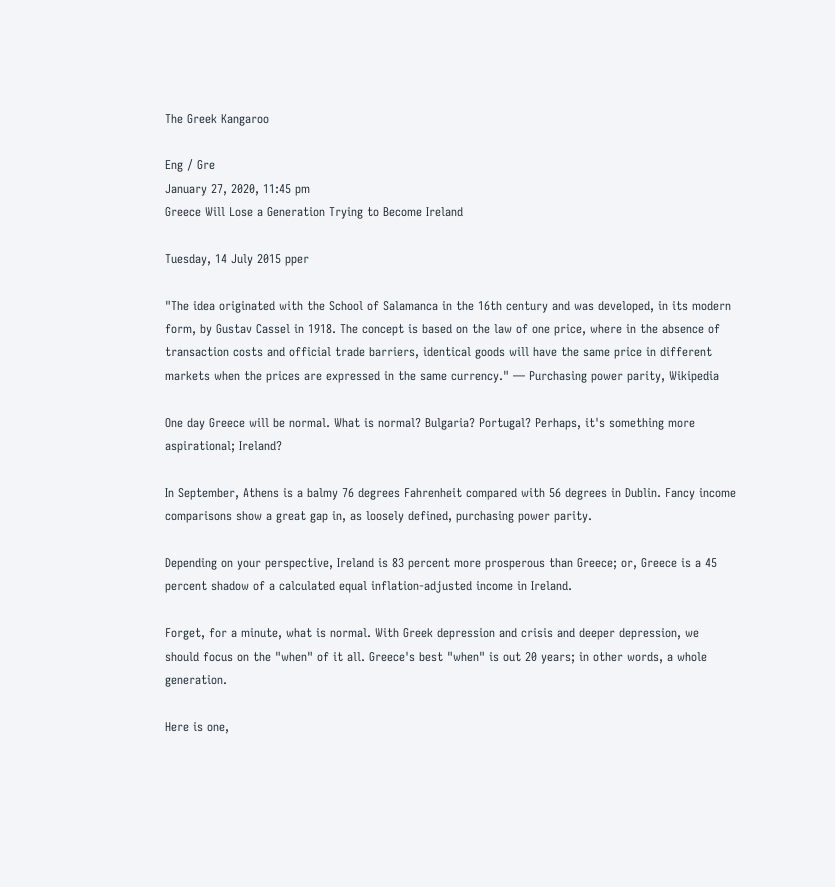The Greek Kangaroo

Eng / Gre
January 27, 2020, 11:45 pm
Greece Will Lose a Generation Trying to Become Ireland

Tuesday, 14 July 2015 pper

"The idea originated with the School of Salamanca in the 16th century and was developed, in its modern form, by Gustav Cassel in 1918. The concept is based on the law of one price, where in the absence of transaction costs and official trade barriers, identical goods will have the same price in different markets when the prices are expressed in the same currency." — Purchasing power parity, Wikipedia

One day Greece will be normal. What is normal? Bulgaria? Portugal? Perhaps, it's something more aspirational; Ireland?

In September, Athens is a balmy 76 degrees Fahrenheit compared with 56 degrees in Dublin. Fancy income comparisons show a great gap in, as loosely defined, purchasing power parity.

Depending on your perspective, Ireland is 83 percent more prosperous than Greece; or, Greece is a 45 percent shadow of a calculated equal inflation-adjusted income in Ireland.

Forget, for a minute, what is normal. With Greek depression and crisis and deeper depression, we should focus on the "when" of it all. Greece's best "when" is out 20 years; in other words, a whole generation.

Here is one,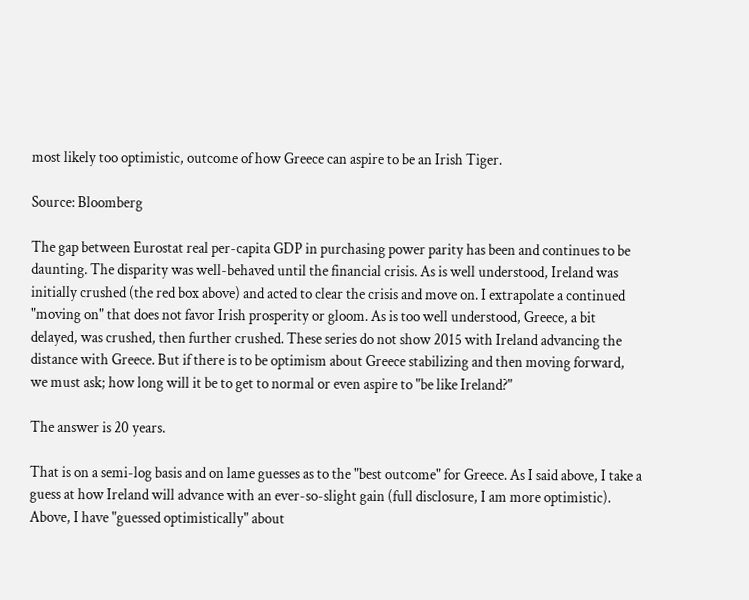most likely too optimistic, outcome of how Greece can aspire to be an Irish Tiger.

Source: Bloomberg

The gap between Eurostat real per-capita GDP in purchasing power parity has been and continues to be daunting. The disparity was well-behaved until the financial crisis. As is well understood, Ireland was initially crushed (the red box above) and acted to clear the crisis and move on. I extrapolate a continued "moving on" that does not favor Irish prosperity or gloom. As is too well understood, Greece, a bit delayed, was crushed, then further crushed. These series do not show 2015 with Ireland advancing the distance with Greece. But if there is to be optimism about Greece stabilizing and then moving forward, we must ask; how long will it be to get to normal or even aspire to "be like Ireland?"

The answer is 20 years.

That is on a semi-log basis and on lame guesses as to the "best outcome" for Greece. As I said above, I take a guess at how Ireland will advance with an ever-so-slight gain (full disclosure, I am more optimistic). Above, I have "guessed optimistically" about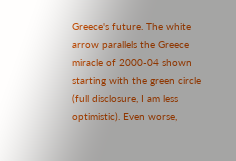Greece's future. The white arrow parallels the Greece miracle of 2000-04 shown starting with the green circle (full disclosure, I am less optimistic). Even worse,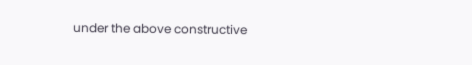under the above constructive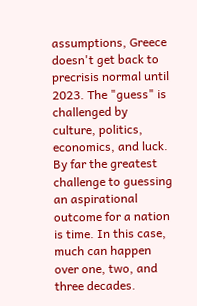assumptions, Greece doesn't get back to precrisis normal until 2023. The "guess" is challenged by culture, politics, economics, and luck. By far the greatest challenge to guessing an aspirational outcome for a nation is time. In this case, much can happen over one, two, and three decades.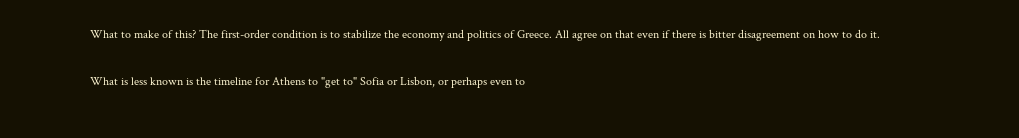What to make of this? The first-order condition is to stabilize the economy and politics of Greece. All agree on that even if there is bitter disagreement on how to do it.

What is less known is the timeline for Athens to "get to" Sofia or Lisbon, or perhaps even to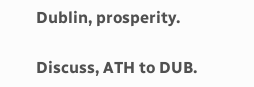Dublin, prosperity.

Discuss, ATH to DUB.